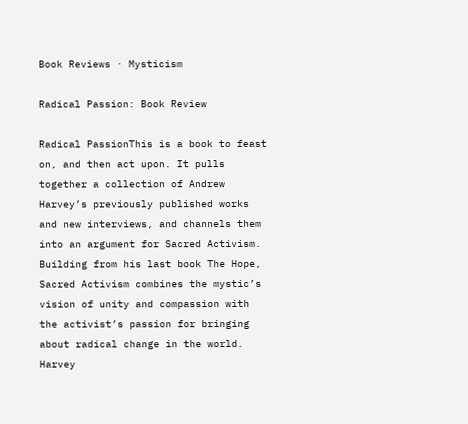Book Reviews · Mysticism

Radical Passion: Book Review

Radical PassionThis is a book to feast on, and then act upon. It pulls together a collection of Andrew Harvey’s previously published works and new interviews, and channels them into an argument for Sacred Activism. Building from his last book The Hope, Sacred Activism combines the mystic’s vision of unity and compassion with the activist’s passion for bringing about radical change in the world. Harvey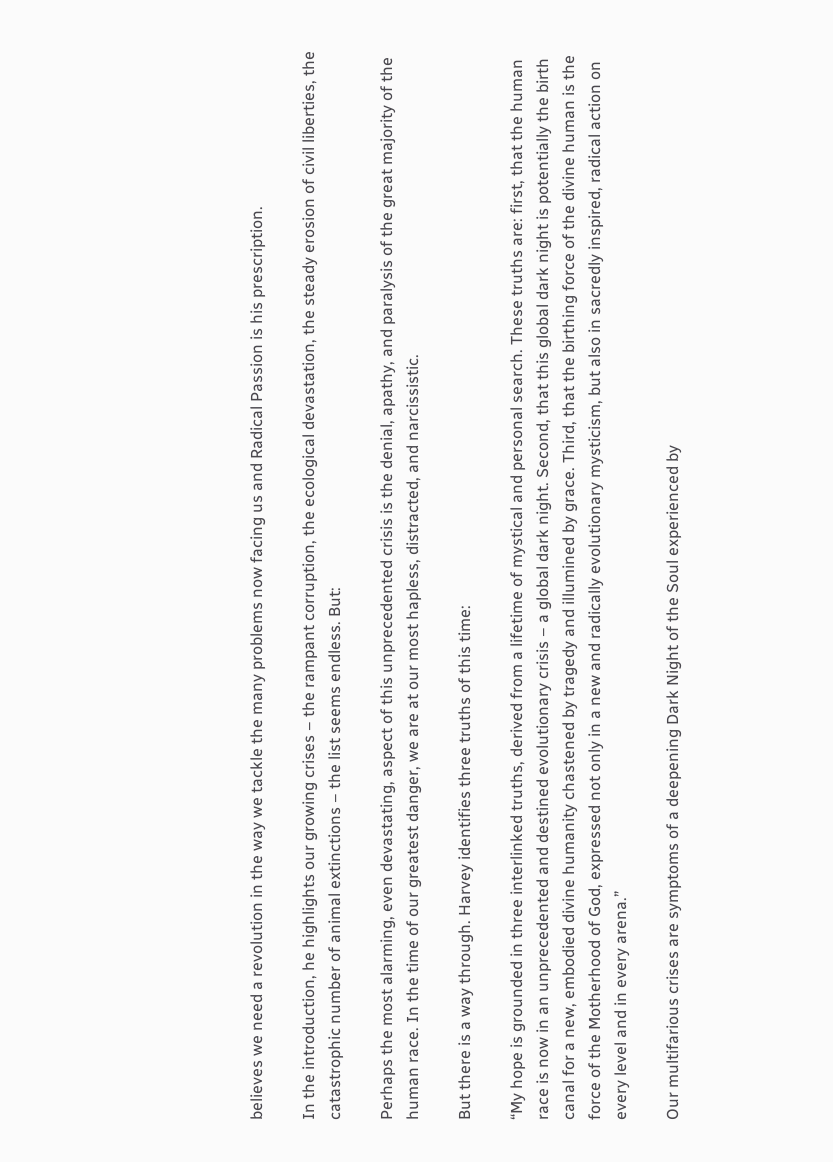believes we need a revolution in the way we tackle the many problems now facing us and Radical Passion is his prescription.

In the introduction, he highlights our growing crises – the rampant corruption, the ecological devastation, the steady erosion of civil liberties, the catastrophic number of animal extinctions – the list seems endless. But:

Perhaps the most alarming, even devastating, aspect of this unprecedented crisis is the denial, apathy, and paralysis of the great majority of the human race. In the time of our greatest danger, we are at our most hapless, distracted, and narcissistic.

But there is a way through. Harvey identifies three truths of this time:

“My hope is grounded in three interlinked truths, derived from a lifetime of mystical and personal search. These truths are: first, that the human race is now in an unprecedented and destined evolutionary crisis – a global dark night. Second, that this global dark night is potentially the birth canal for a new, embodied divine humanity chastened by tragedy and illumined by grace. Third, that the birthing force of the divine human is the force of the Motherhood of God, expressed not only in a new and radically evolutionary mysticism, but also in sacredly inspired, radical action on every level and in every arena.”

Our multifarious crises are symptoms of a deepening Dark Night of the Soul experienced by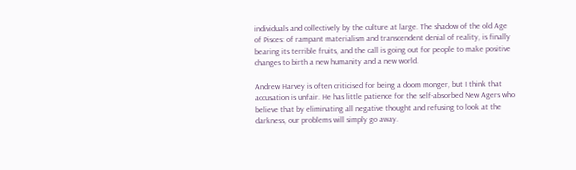individuals and collectively by the culture at large. The shadow of the old Age of Pisces: of rampant materialism and transcendent denial of reality, is finally bearing its terrible fruits, and the call is going out for people to make positive changes to birth a new humanity and a new world.

Andrew Harvey is often criticised for being a doom monger, but I think that accusation is unfair. He has little patience for the self-absorbed New Agers who believe that by eliminating all negative thought and refusing to look at the darkness, our problems will simply go away.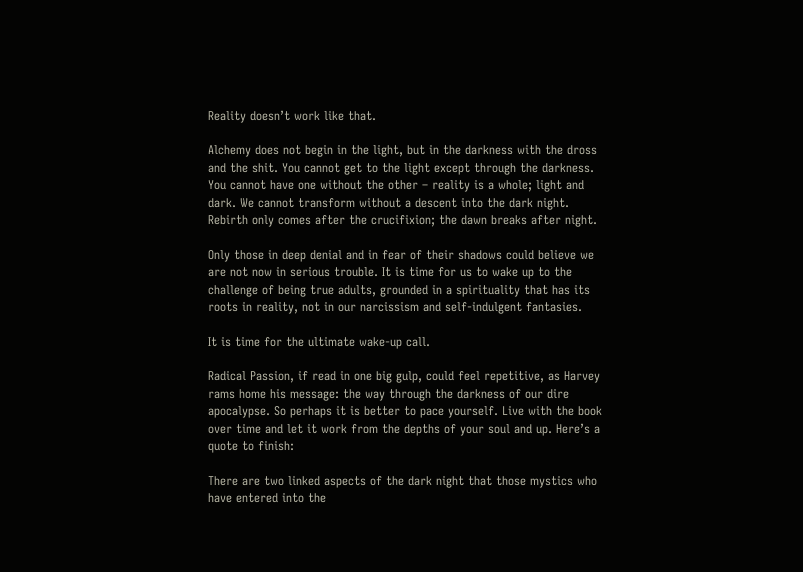Reality doesn’t work like that.

Alchemy does not begin in the light, but in the darkness with the dross and the shit. You cannot get to the light except through the darkness. You cannot have one without the other – reality is a whole; light and dark. We cannot transform without a descent into the dark night. Rebirth only comes after the crucifixion; the dawn breaks after night.

Only those in deep denial and in fear of their shadows could believe we are not now in serious trouble. It is time for us to wake up to the challenge of being true adults, grounded in a spirituality that has its roots in reality, not in our narcissism and self-indulgent fantasies.

It is time for the ultimate wake-up call.

Radical Passion, if read in one big gulp, could feel repetitive, as Harvey rams home his message: the way through the darkness of our dire apocalypse. So perhaps it is better to pace yourself. Live with the book over time and let it work from the depths of your soul and up. Here’s a quote to finish:

There are two linked aspects of the dark night that those mystics who have entered into the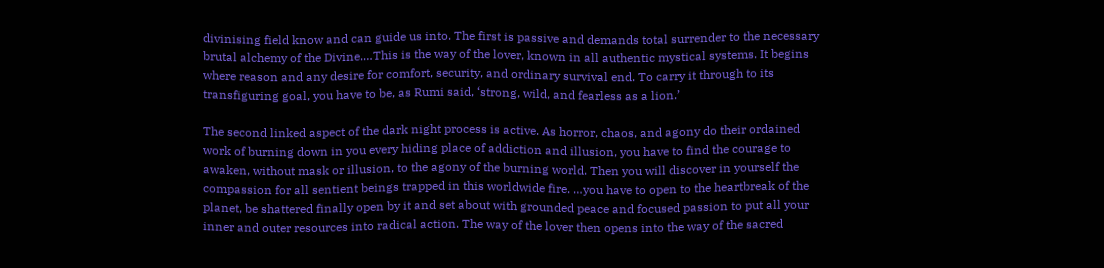divinising field know and can guide us into. The first is passive and demands total surrender to the necessary brutal alchemy of the Divine.…This is the way of the lover, known in all authentic mystical systems. It begins where reason and any desire for comfort, security, and ordinary survival end. To carry it through to its transfiguring goal, you have to be, as Rumi said, ‘strong, wild, and fearless as a lion.’

The second linked aspect of the dark night process is active. As horror, chaos, and agony do their ordained work of burning down in you every hiding place of addiction and illusion, you have to find the courage to awaken, without mask or illusion, to the agony of the burning world. Then you will discover in yourself the compassion for all sentient beings trapped in this worldwide fire. …you have to open to the heartbreak of the planet, be shattered finally open by it and set about with grounded peace and focused passion to put all your inner and outer resources into radical action. The way of the lover then opens into the way of the sacred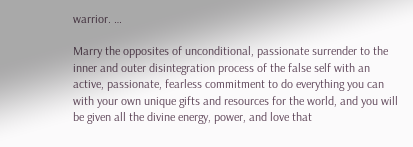warrior. …

Marry the opposites of unconditional, passionate surrender to the inner and outer disintegration process of the false self with an active, passionate, fearless commitment to do everything you can with your own unique gifts and resources for the world, and you will be given all the divine energy, power, and love that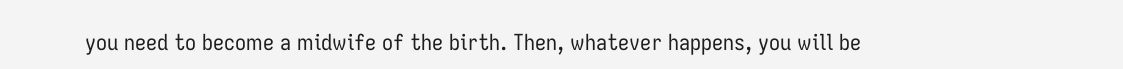you need to become a midwife of the birth. Then, whatever happens, you will be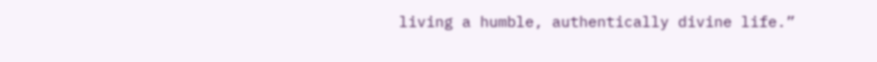living a humble, authentically divine life.”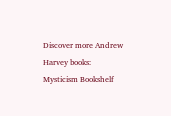Discover more Andrew Harvey books: Mysticism Bookshelf